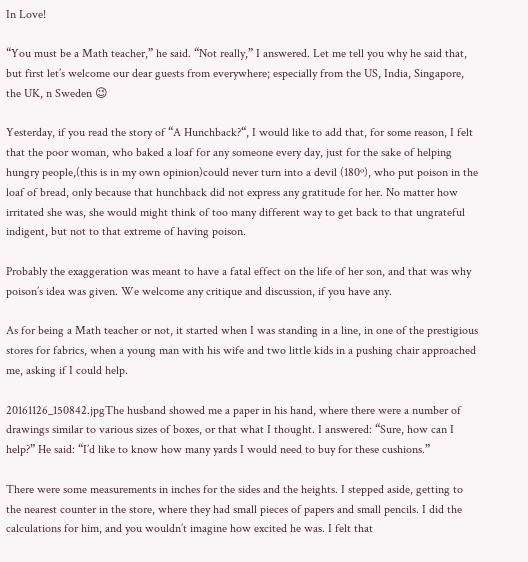In Love!

“You must be a Math teacher,” he said. “Not really,” I answered. Let me tell you why he said that, but first let’s welcome our dear guests from everywhere; especially from the US, India, Singapore, the UK, n Sweden 😉

Yesterday, if you read the story of “A Hunchback?“, I would like to add that, for some reason, I felt that the poor woman, who baked a loaf for any someone every day, just for the sake of helping hungry people,(this is in my own opinion)could never turn into a devil (180º), who put poison in the loaf of bread, only because that hunchback did not express any gratitude for her. No matter how irritated she was, she would might think of too many different way to get back to that ungrateful indigent, but not to that extreme of having poison.

Probably the exaggeration was meant to have a fatal effect on the life of her son, and that was why poison’s idea was given. We welcome any critique and discussion, if you have any.

As for being a Math teacher or not, it started when I was standing in a line, in one of the prestigious stores for fabrics, when a young man with his wife and two little kids in a pushing chair approached me, asking if I could help.

20161126_150842.jpgThe husband showed me a paper in his hand, where there were a number of drawings similar to various sizes of boxes, or that what I thought. I answered: “Sure, how can I help?” He said: “I’d like to know how many yards I would need to buy for these cushions.”

There were some measurements in inches for the sides and the heights. I stepped aside, getting to the nearest counter in the store, where they had small pieces of papers and small pencils. I did the calculations for him, and you wouldn’t imagine how excited he was. I felt that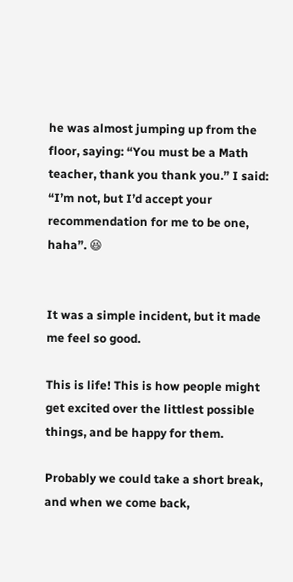he was almost jumping up from the floor, saying: “You must be a Math teacher, thank you thank you.” I said: “I’m not, but I’d accept your recommendation for me to be one, haha”. 😆


It was a simple incident, but it made me feel so good.

This is life! This is how people might get excited over the littlest possible things, and be happy for them.

Probably we could take a short break, and when we come back,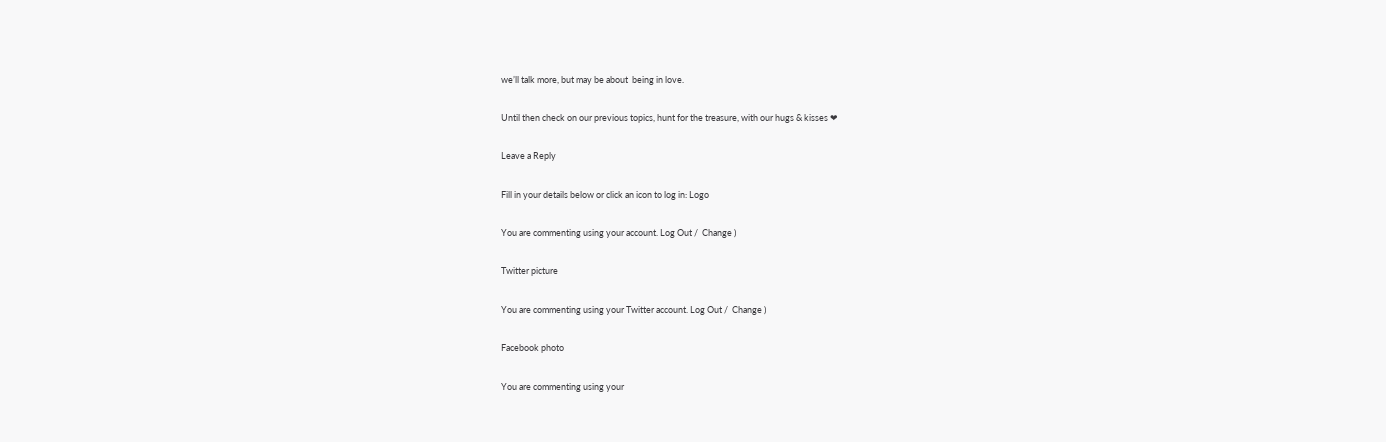we’ll talk more, but may be about  being in love.

Until then check on our previous topics, hunt for the treasure, with our hugs & kisses ❤

Leave a Reply

Fill in your details below or click an icon to log in: Logo

You are commenting using your account. Log Out /  Change )

Twitter picture

You are commenting using your Twitter account. Log Out /  Change )

Facebook photo

You are commenting using your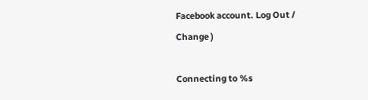Facebook account. Log Out /  Change )

Connecting to %s